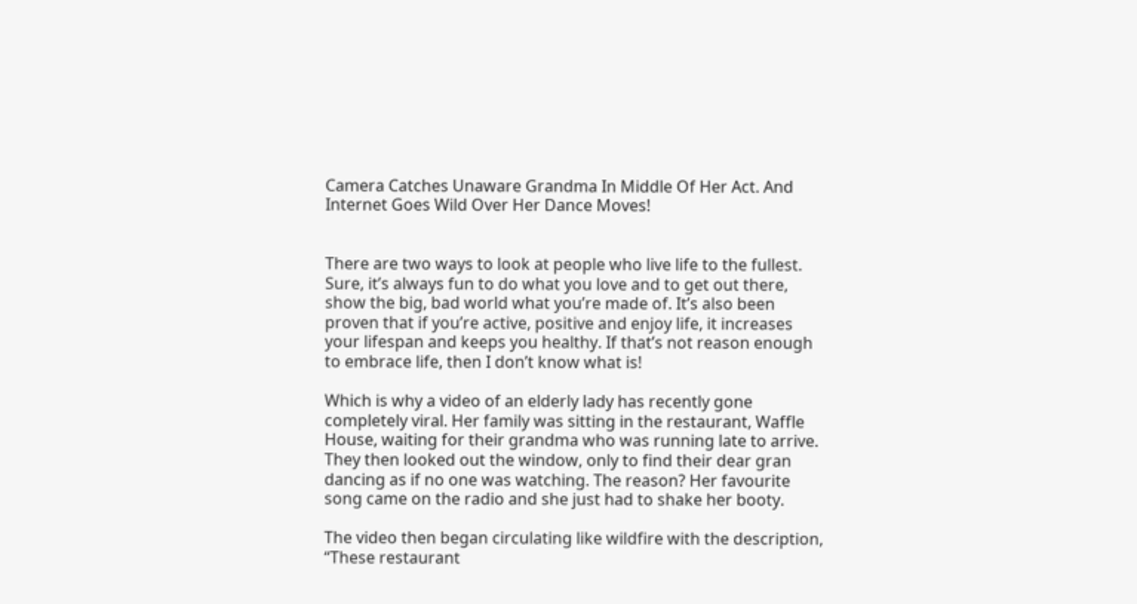Camera Catches Unaware Grandma In Middle Of Her Act. And Internet Goes Wild Over Her Dance Moves!


There are two ways to look at people who live life to the fullest. Sure, it’s always fun to do what you love and to get out there, show the big, bad world what you’re made of. It’s also been proven that if you’re active, positive and enjoy life, it increases your lifespan and keeps you healthy. If that’s not reason enough to embrace life, then I don’t know what is!

Which is why a video of an elderly lady has recently gone completely viral. Her family was sitting in the restaurant, Waffle House, waiting for their grandma who was running late to arrive. They then looked out the window, only to find their dear gran dancing as if no one was watching. The reason? Her favourite song came on the radio and she just had to shake her booty.

The video then began circulating like wildfire with the description, “These restaurant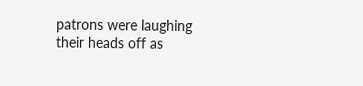patrons were laughing their heads off as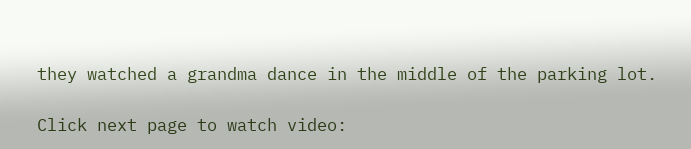they watched a grandma dance in the middle of the parking lot.

Click next page to watch video: